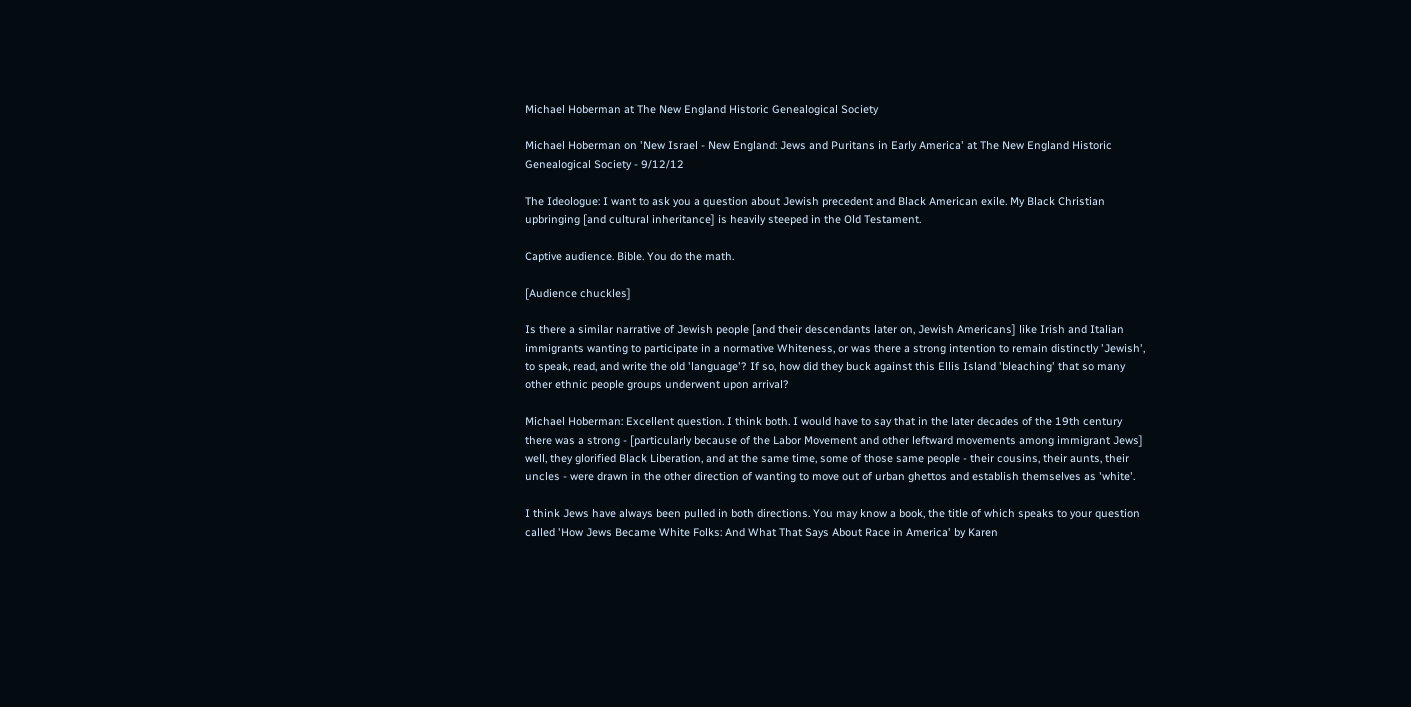Michael Hoberman at The New England Historic Genealogical Society

Michael Hoberman on 'New Israel - New England: Jews and Puritans in Early America' at The New England Historic Genealogical Society - 9/12/12

The Ideologue: I want to ask you a question about Jewish precedent and Black American exile. My Black Christian upbringing [and cultural inheritance] is heavily steeped in the Old Testament.

Captive audience. Bible. You do the math.

[Audience chuckles]

Is there a similar narrative of Jewish people [and their descendants later on, Jewish Americans] like Irish and Italian immigrants wanting to participate in a normative Whiteness, or was there a strong intention to remain distinctly 'Jewish', to speak, read, and write the old 'language'? If so, how did they buck against this Ellis Island 'bleaching' that so many other ethnic people groups underwent upon arrival?

Michael Hoberman: Excellent question. I think both. I would have to say that in the later decades of the 19th century there was a strong - [particularly because of the Labor Movement and other leftward movements among immigrant Jews] well, they glorified Black Liberation, and at the same time, some of those same people - their cousins, their aunts, their uncles - were drawn in the other direction of wanting to move out of urban ghettos and establish themselves as 'white'.

I think Jews have always been pulled in both directions. You may know a book, the title of which speaks to your question called 'How Jews Became White Folks: And What That Says About Race in America' by Karen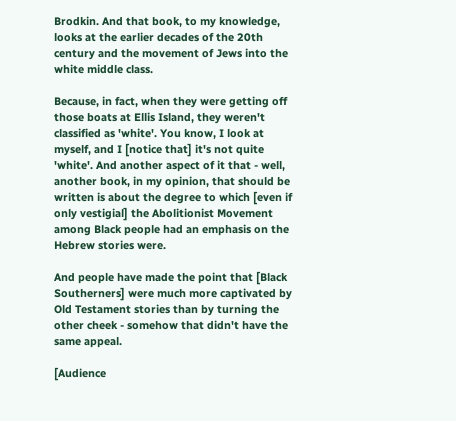Brodkin. And that book, to my knowledge, looks at the earlier decades of the 20th century and the movement of Jews into the white middle class.

Because, in fact, when they were getting off those boats at Ellis Island, they weren't classified as 'white'. You know, I look at myself, and I [notice that] it's not quite 'white'. And another aspect of it that - well, another book, in my opinion, that should be written is about the degree to which [even if only vestigial] the Abolitionist Movement among Black people had an emphasis on the Hebrew stories were.

And people have made the point that [Black Southerners] were much more captivated by Old Testament stories than by turning the other cheek - somehow that didn't have the same appeal.

[Audience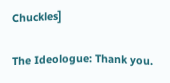Chuckles]

The Ideologue: Thank you.